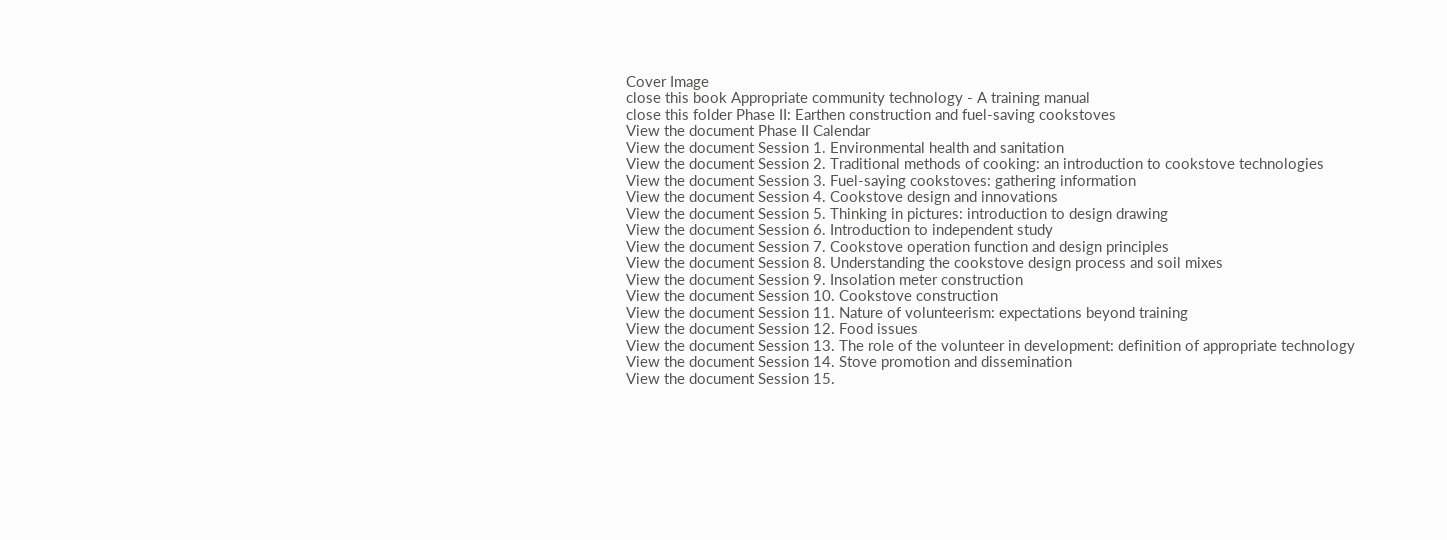Cover Image
close this book Appropriate community technology - A training manual
close this folder Phase II: Earthen construction and fuel-saving cookstoves
View the document Phase II Calendar
View the document Session 1. Environmental health and sanitation
View the document Session 2. Traditional methods of cooking: an introduction to cookstove technologies
View the document Session 3. Fuel-saying cookstoves: gathering information
View the document Session 4. Cookstove design and innovations
View the document Session 5. Thinking in pictures: introduction to design drawing
View the document Session 6. Introduction to independent study
View the document Session 7. Cookstove operation function and design principles
View the document Session 8. Understanding the cookstove design process and soil mixes
View the document Session 9. Insolation meter construction
View the document Session 10. Cookstove construction
View the document Session 11. Nature of volunteerism: expectations beyond training
View the document Session 12. Food issues
View the document Session 13. The role of the volunteer in development: definition of appropriate technology
View the document Session 14. Stove promotion and dissemination
View the document Session 15.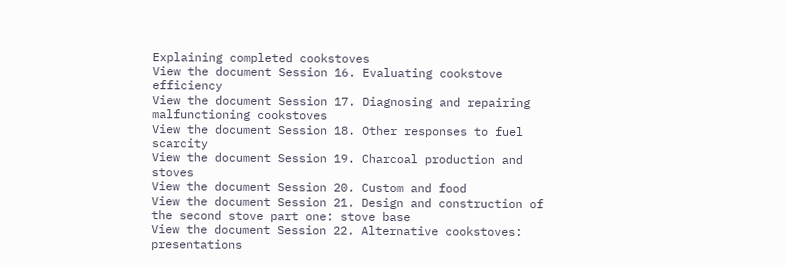Explaining completed cookstoves
View the document Session 16. Evaluating cookstove efficiency
View the document Session 17. Diagnosing and repairing malfunctioning cookstoves
View the document Session 18. Other responses to fuel scarcity
View the document Session 19. Charcoal production and stoves
View the document Session 20. Custom and food
View the document Session 21. Design and construction of the second stove part one: stove base
View the document Session 22. Alternative cookstoves: presentations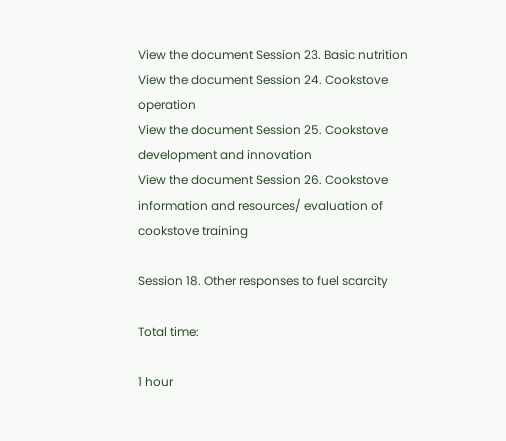View the document Session 23. Basic nutrition
View the document Session 24. Cookstove operation
View the document Session 25. Cookstove development and innovation
View the document Session 26. Cookstove information and resources/ evaluation of cookstove training

Session 18. Other responses to fuel scarcity

Total time:

1 hour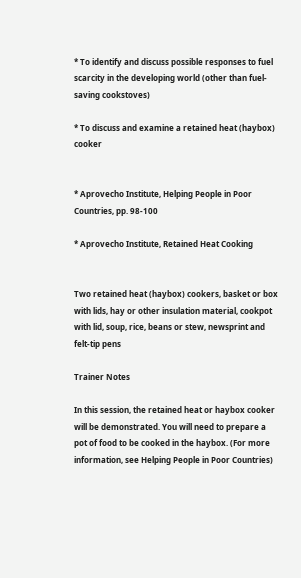* To identify and discuss possible responses to fuel scarcity in the developing world (other than fuel-saving cookstoves)

* To discuss and examine a retained heat (haybox) cooker


* Aprovecho Institute, Helping People in Poor Countries, pp. 98-100

* Aprovecho Institute, Retained Heat Cooking


Two retained heat (haybox) cookers, basket or box with lids, hay or other insulation material, cookpot with lid, soup, rice, beans or stew, newsprint and felt-tip pens

Trainer Notes

In this session, the retained heat or haybox cooker will be demonstrated. You will need to prepare a pot of food to be cooked in the haybox. (For more information, see Helping People in Poor Countries)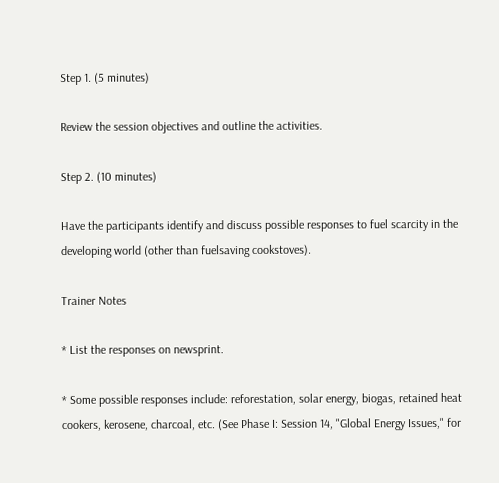Step 1. (5 minutes)

Review the session objectives and outline the activities.

Step 2. (10 minutes)

Have the participants identify and discuss possible responses to fuel scarcity in the developing world (other than fuelsaving cookstoves).

Trainer Notes

* List the responses on newsprint.

* Some possible responses include: reforestation, solar energy, biogas, retained heat cookers, kerosene, charcoal, etc. (See Phase I: Session 14, "Global Energy Issues," for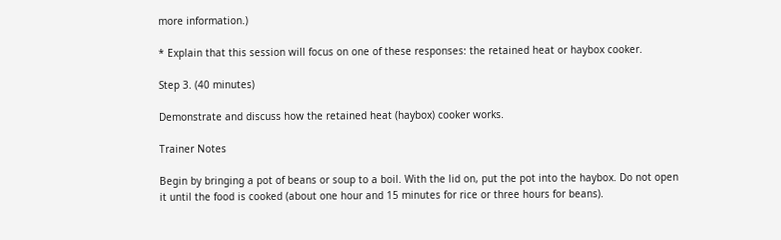more information.)

* Explain that this session will focus on one of these responses: the retained heat or haybox cooker.

Step 3. (40 minutes)

Demonstrate and discuss how the retained heat (haybox) cooker works.

Trainer Notes

Begin by bringing a pot of beans or soup to a boil. With the lid on, put the pot into the haybox. Do not open it until the food is cooked (about one hour and 15 minutes for rice or three hours for beans).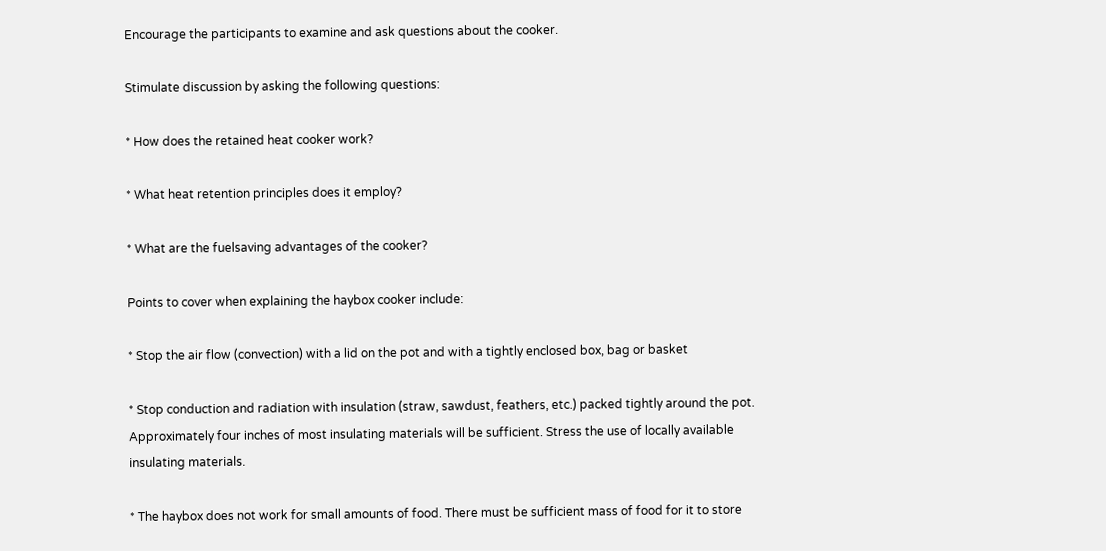Encourage the participants to examine and ask questions about the cooker.

Stimulate discussion by asking the following questions:

* How does the retained heat cooker work?

* What heat retention principles does it employ?

* What are the fuelsaving advantages of the cooker?

Points to cover when explaining the haybox cooker include:

* Stop the air flow (convection) with a lid on the pot and with a tightly enclosed box, bag or basket

* Stop conduction and radiation with insulation (straw, sawdust, feathers, etc.) packed tightly around the pot. Approximately four inches of most insulating materials will be sufficient. Stress the use of locally available insulating materials.

* The haybox does not work for small amounts of food. There must be sufficient mass of food for it to store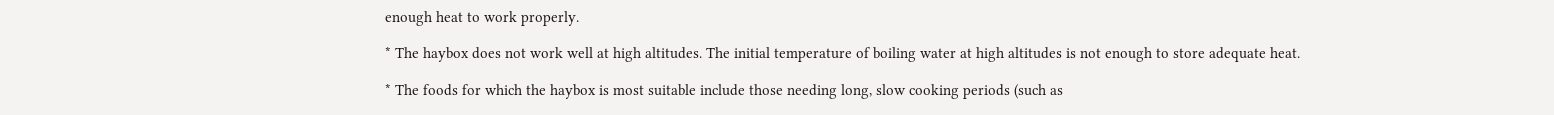enough heat to work properly.

* The haybox does not work well at high altitudes. The initial temperature of boiling water at high altitudes is not enough to store adequate heat.

* The foods for which the haybox is most suitable include those needing long, slow cooking periods (such as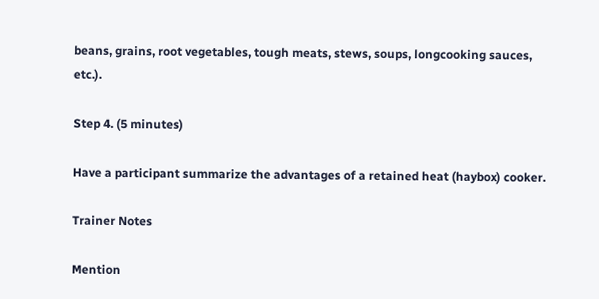beans, grains, root vegetables, tough meats, stews, soups, longcooking sauces, etc.).

Step 4. (5 minutes)

Have a participant summarize the advantages of a retained heat (haybox) cooker.

Trainer Notes

Mention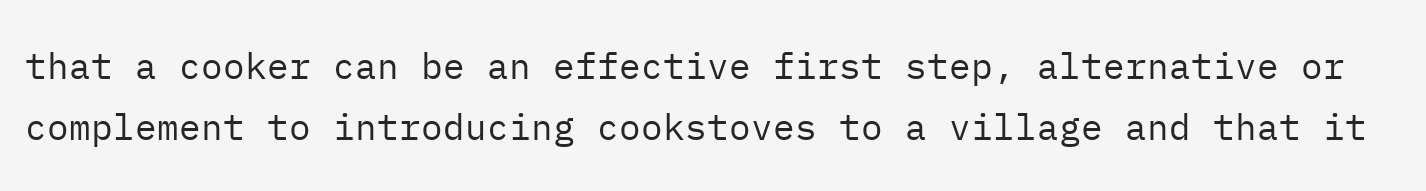that a cooker can be an effective first step, alternative or complement to introducing cookstoves to a village and that it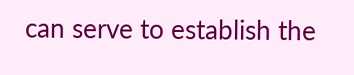can serve to establish the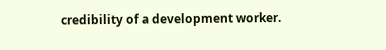credibility of a development worker.